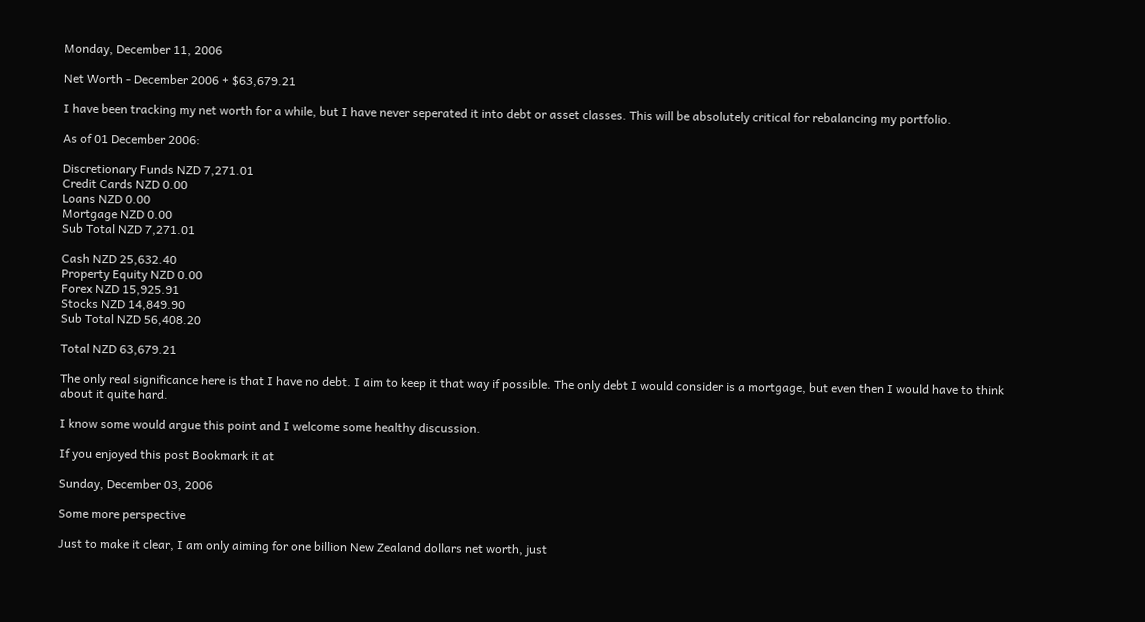Monday, December 11, 2006

Net Worth - December 2006 + $63,679.21

I have been tracking my net worth for a while, but I have never seperated it into debt or asset classes. This will be absolutely critical for rebalancing my portfolio.

As of 01 December 2006:

Discretionary Funds NZD 7,271.01
Credit Cards NZD 0.00
Loans NZD 0.00
Mortgage NZD 0.00
Sub Total NZD 7,271.01

Cash NZD 25,632.40
Property Equity NZD 0.00
Forex NZD 15,925.91
Stocks NZD 14,849.90
Sub Total NZD 56,408.20

Total NZD 63,679.21

The only real significance here is that I have no debt. I aim to keep it that way if possible. The only debt I would consider is a mortgage, but even then I would have to think about it quite hard.

I know some would argue this point and I welcome some healthy discussion.

If you enjoyed this post Bookmark it at

Sunday, December 03, 2006

Some more perspective

Just to make it clear, I am only aiming for one billion New Zealand dollars net worth, just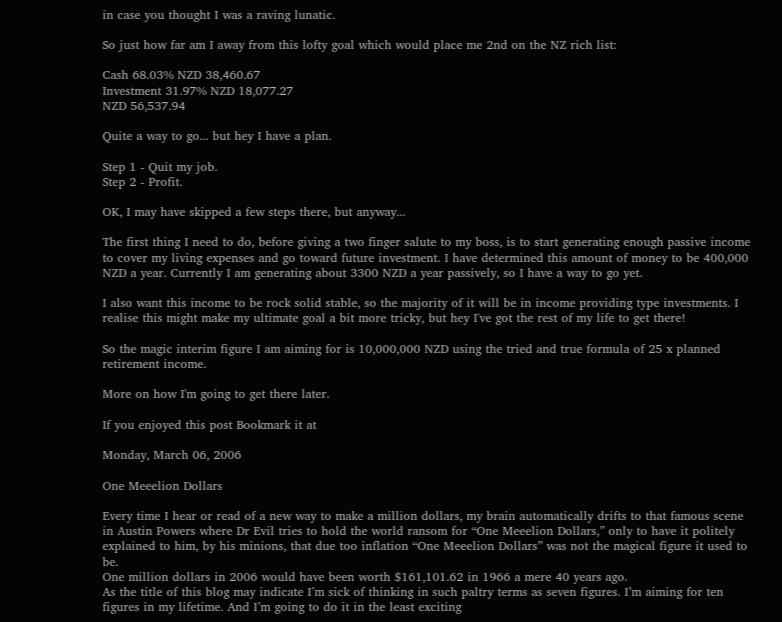in case you thought I was a raving lunatic.

So just how far am I away from this lofty goal which would place me 2nd on the NZ rich list:

Cash 68.03% NZD 38,460.67
Investment 31.97% NZD 18,077.27
NZD 56,537.94

Quite a way to go... but hey I have a plan.

Step 1 - Quit my job.
Step 2 - Profit.

OK, I may have skipped a few steps there, but anyway...

The first thing I need to do, before giving a two finger salute to my boss, is to start generating enough passive income to cover my living expenses and go toward future investment. I have determined this amount of money to be 400,000 NZD a year. Currently I am generating about 3300 NZD a year passively, so I have a way to go yet.

I also want this income to be rock solid stable, so the majority of it will be in income providing type investments. I realise this might make my ultimate goal a bit more tricky, but hey I've got the rest of my life to get there!

So the magic interim figure I am aiming for is 10,000,000 NZD using the tried and true formula of 25 x planned retirement income.

More on how I'm going to get there later.

If you enjoyed this post Bookmark it at

Monday, March 06, 2006

One Meeelion Dollars

Every time I hear or read of a new way to make a million dollars, my brain automatically drifts to that famous scene in Austin Powers where Dr Evil tries to hold the world ransom for “One Meeelion Dollars,” only to have it politely explained to him, by his minions, that due too inflation “One Meeelion Dollars” was not the magical figure it used to be.
One million dollars in 2006 would have been worth $161,101.62 in 1966 a mere 40 years ago.
As the title of this blog may indicate I’m sick of thinking in such paltry terms as seven figures. I’m aiming for ten figures in my lifetime. And I’m going to do it in the least exciting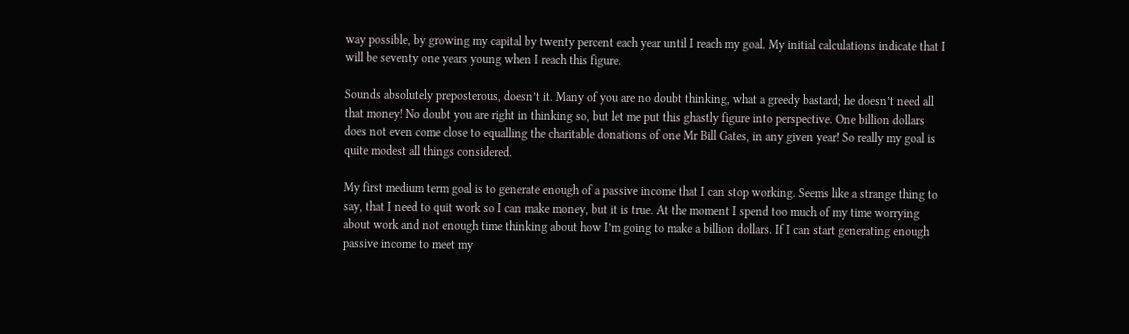way possible, by growing my capital by twenty percent each year until I reach my goal. My initial calculations indicate that I will be seventy one years young when I reach this figure.

Sounds absolutely preposterous, doesn’t it. Many of you are no doubt thinking, what a greedy bastard; he doesn’t need all that money! No doubt you are right in thinking so, but let me put this ghastly figure into perspective. One billion dollars does not even come close to equalling the charitable donations of one Mr Bill Gates, in any given year! So really my goal is quite modest all things considered.

My first medium term goal is to generate enough of a passive income that I can stop working. Seems like a strange thing to say, that I need to quit work so I can make money, but it is true. At the moment I spend too much of my time worrying about work and not enough time thinking about how I’m going to make a billion dollars. If I can start generating enough passive income to meet my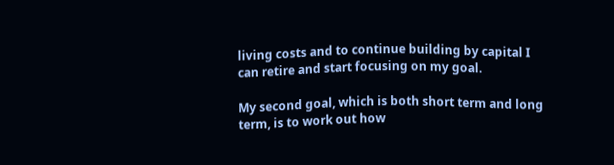living costs and to continue building by capital I can retire and start focusing on my goal.

My second goal, which is both short term and long term, is to work out how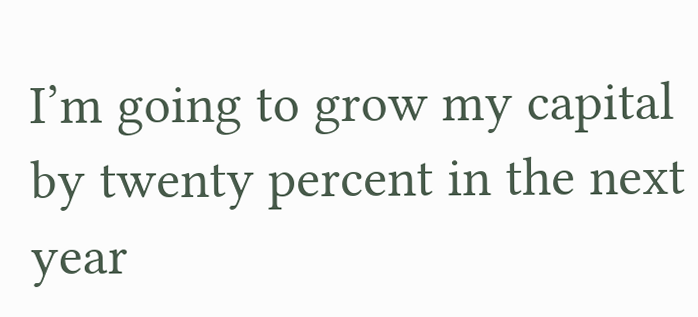I’m going to grow my capital by twenty percent in the next year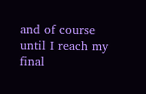and of course until I reach my final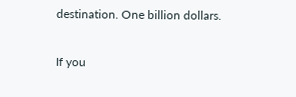destination. One billion dollars.

If you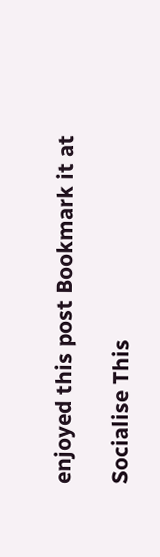enjoyed this post Bookmark it at

Socialise This